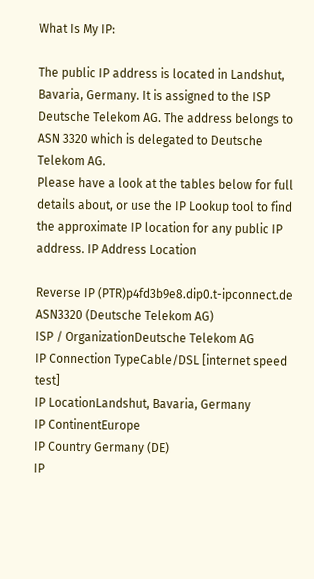What Is My IP:

The public IP address is located in Landshut, Bavaria, Germany. It is assigned to the ISP Deutsche Telekom AG. The address belongs to ASN 3320 which is delegated to Deutsche Telekom AG.
Please have a look at the tables below for full details about, or use the IP Lookup tool to find the approximate IP location for any public IP address. IP Address Location

Reverse IP (PTR)p4fd3b9e8.dip0.t-ipconnect.de
ASN3320 (Deutsche Telekom AG)
ISP / OrganizationDeutsche Telekom AG
IP Connection TypeCable/DSL [internet speed test]
IP LocationLandshut, Bavaria, Germany
IP ContinentEurope
IP Country Germany (DE)
IP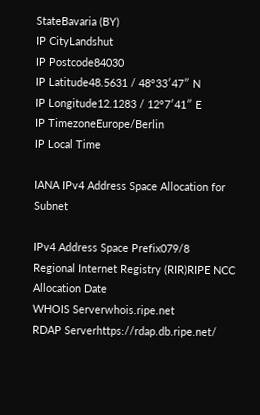StateBavaria (BY)
IP CityLandshut
IP Postcode84030
IP Latitude48.5631 / 48°33′47″ N
IP Longitude12.1283 / 12°7′41″ E
IP TimezoneEurope/Berlin
IP Local Time

IANA IPv4 Address Space Allocation for Subnet

IPv4 Address Space Prefix079/8
Regional Internet Registry (RIR)RIPE NCC
Allocation Date
WHOIS Serverwhois.ripe.net
RDAP Serverhttps://rdap.db.ripe.net/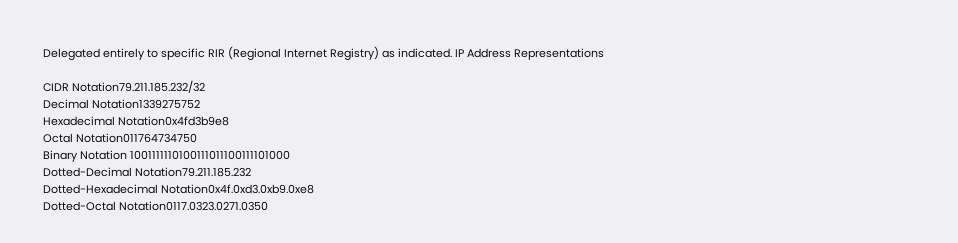Delegated entirely to specific RIR (Regional Internet Registry) as indicated. IP Address Representations

CIDR Notation79.211.185.232/32
Decimal Notation1339275752
Hexadecimal Notation0x4fd3b9e8
Octal Notation011764734750
Binary Notation 1001111110100111011100111101000
Dotted-Decimal Notation79.211.185.232
Dotted-Hexadecimal Notation0x4f.0xd3.0xb9.0xe8
Dotted-Octal Notation0117.0323.0271.0350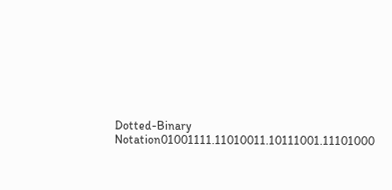Dotted-Binary Notation01001111.11010011.10111001.11101000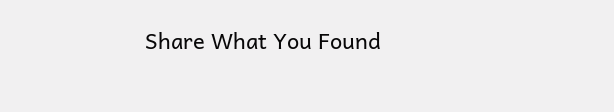Share What You Found